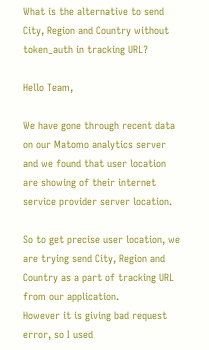What is the alternative to send City, Region and Country without token_auth in tracking URL?

Hello Team,

We have gone through recent data on our Matomo analytics server and we found that user location are showing of their internet service provider server location.

So to get precise user location, we are trying send City, Region and Country as a part of tracking URL from our application.
However it is giving bad request error, so I used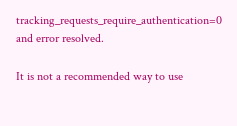tracking_requests_require_authentication=0 and error resolved.

It is not a recommended way to use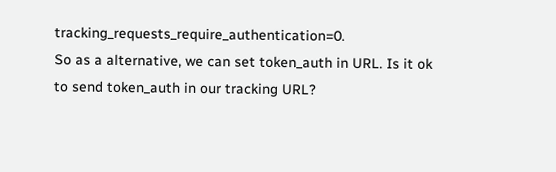tracking_requests_require_authentication=0.
So as a alternative, we can set token_auth in URL. Is it ok to send token_auth in our tracking URL?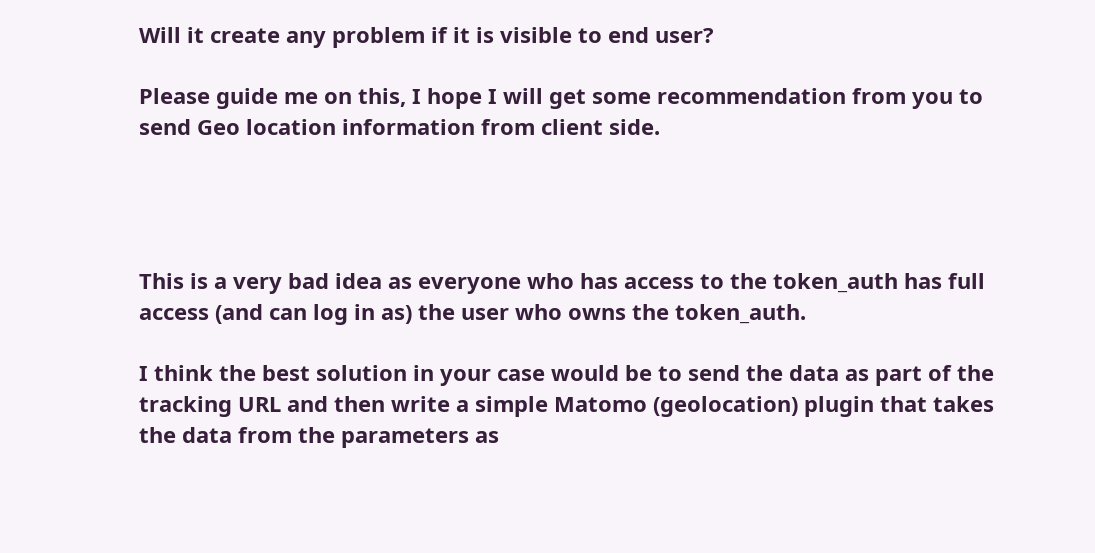Will it create any problem if it is visible to end user?

Please guide me on this, I hope I will get some recommendation from you to send Geo location information from client side.




This is a very bad idea as everyone who has access to the token_auth has full access (and can log in as) the user who owns the token_auth.

I think the best solution in your case would be to send the data as part of the tracking URL and then write a simple Matomo (geolocation) plugin that takes the data from the parameters as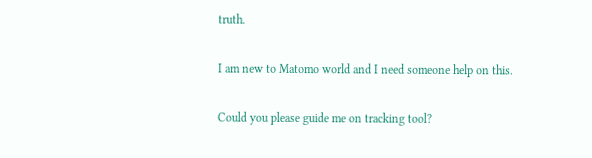truth.

I am new to Matomo world and I need someone help on this.

Could you please guide me on tracking tool?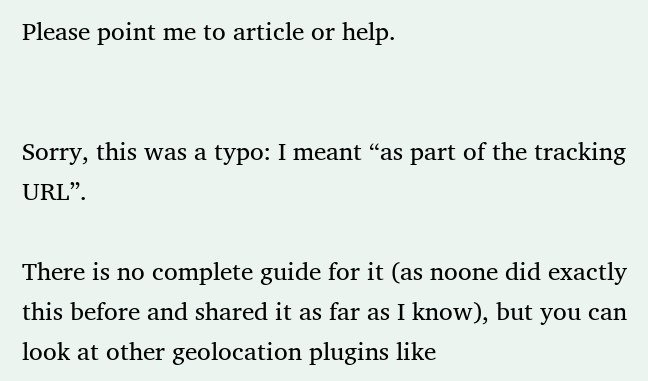Please point me to article or help.


Sorry, this was a typo: I meant “as part of the tracking URL”.

There is no complete guide for it (as noone did exactly this before and shared it as far as I know), but you can look at other geolocation plugins like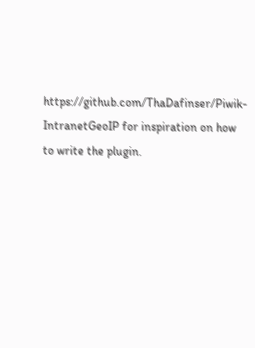https://github.com/ThaDafinser/Piwik-IntranetGeoIP for inspiration on how to write the plugin.